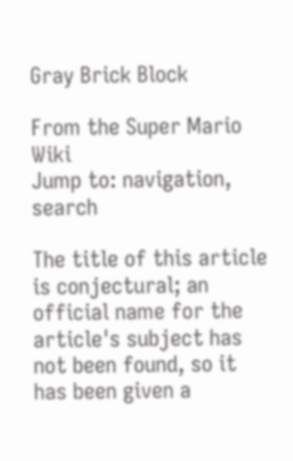Gray Brick Block

From the Super Mario Wiki
Jump to: navigation, search

The title of this article is conjectural; an official name for the article's subject has not been found, so it has been given a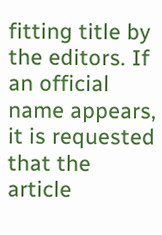fitting title by the editors. If an official name appears, it is requested that the article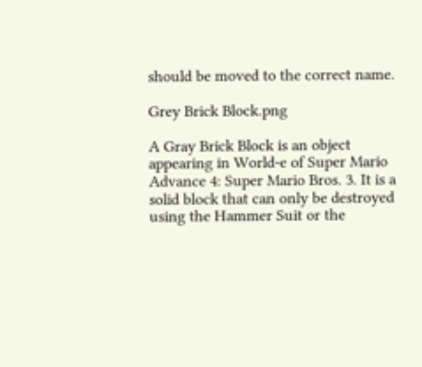should be moved to the correct name.

Grey Brick Block.png

A Gray Brick Block is an object appearing in World-e of Super Mario Advance 4: Super Mario Bros. 3. It is a solid block that can only be destroyed using the Hammer Suit or the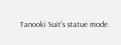Tanooki Suit's statue mode.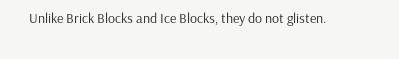Unlike Brick Blocks and Ice Blocks, they do not glisten.